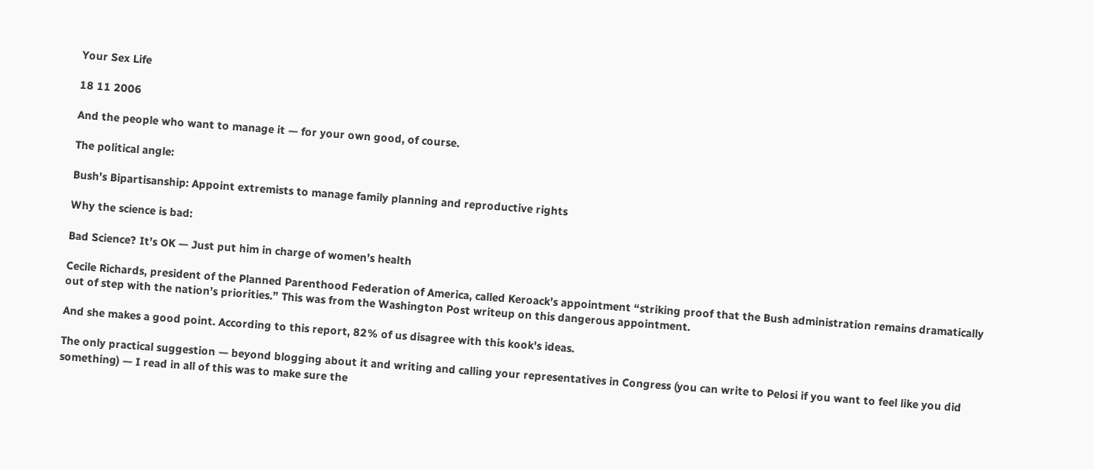Your Sex Life

18 11 2006

And the people who want to manage it — for your own good, of course.

The political angle:

Bush’s Bipartisanship: Appoint extremists to manage family planning and reproductive rights

Why the science is bad:

Bad Science? It’s OK — Just put him in charge of women’s health

Cecile Richards, president of the Planned Parenthood Federation of America, called Keroack’s appointment “striking proof that the Bush administration remains dramatically out of step with the nation’s priorities.” This was from the Washington Post writeup on this dangerous appointment.

And she makes a good point. According to this report, 82% of us disagree with this kook’s ideas.

The only practical suggestion — beyond blogging about it and writing and calling your representatives in Congress (you can write to Pelosi if you want to feel like you did something) — I read in all of this was to make sure the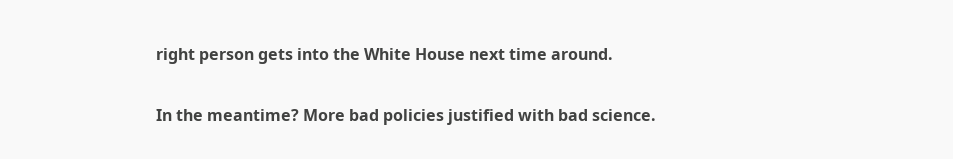right person gets into the White House next time around.

In the meantime? More bad policies justified with bad science.